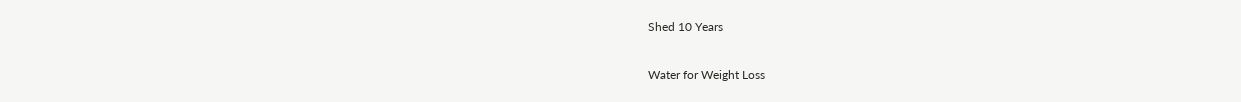Shed 10 Years

Water for Weight Loss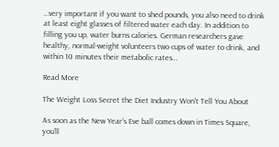…very important if you want to shed pounds, you also need to drink at least eight glasses of filtered water each day. In addition to filling you up, water burns calories. German researchers gave healthy, normal-weight volunteers two cups of water to drink, and within 10 minutes their metabolic rates…

Read More

The Weight Loss Secret the Diet Industry Won't Tell You About

As soon as the New Year’s Eve ball comes down in Times Square, you’ll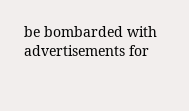be bombarded with advertisements for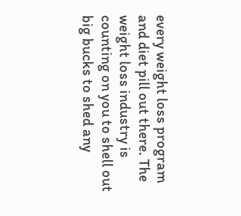every weight loss program and diet pill out there. The weight loss industry is counting on you to shell out big bucks to shed any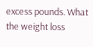excess pounds. What the weight loss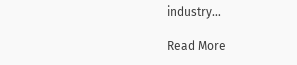industry…

Read More